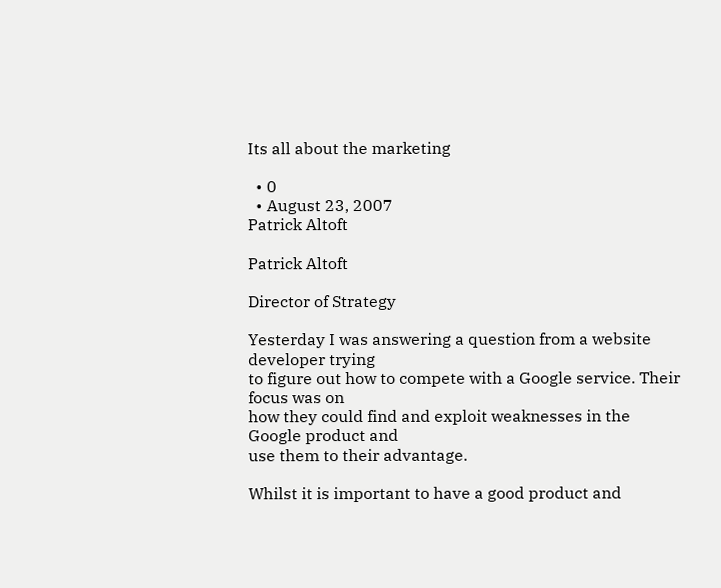Its all about the marketing

  • 0
  • August 23, 2007
Patrick Altoft

Patrick Altoft

Director of Strategy

Yesterday I was answering a question from a website developer trying
to figure out how to compete with a Google service. Their focus was on
how they could find and exploit weaknesses in the Google product and
use them to their advantage.

Whilst it is important to have a good product and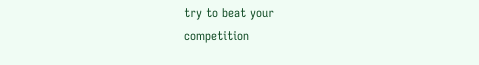try to beat your
competition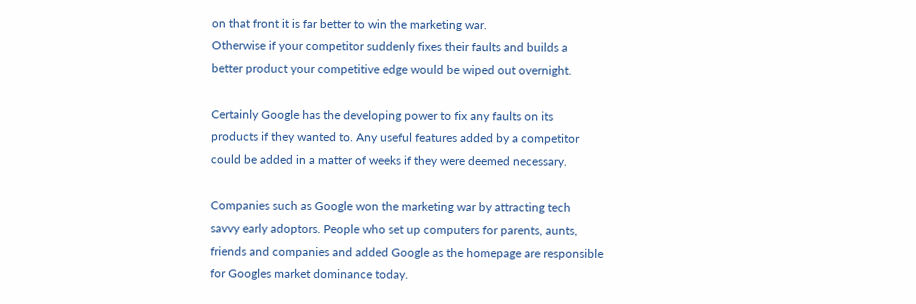on that front it is far better to win the marketing war.
Otherwise if your competitor suddenly fixes their faults and builds a
better product your competitive edge would be wiped out overnight.

Certainly Google has the developing power to fix any faults on its
products if they wanted to. Any useful features added by a competitor
could be added in a matter of weeks if they were deemed necessary.

Companies such as Google won the marketing war by attracting tech
savvy early adoptors. People who set up computers for parents, aunts,
friends and companies and added Google as the homepage are responsible
for Googles market dominance today.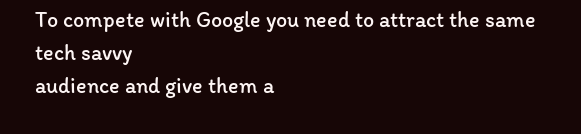To compete with Google you need to attract the same tech savvy
audience and give them a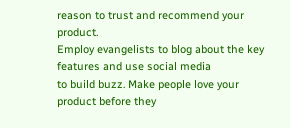reason to trust and recommend your product.
Employ evangelists to blog about the key features and use social media
to build buzz. Make people love your product before they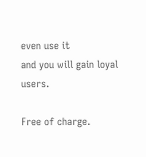even use it
and you will gain loyal users.

Free of charge.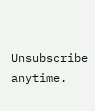Unsubscribe anytime.